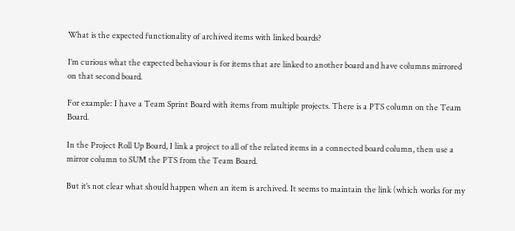What is the expected functionality of archived items with linked boards?

I’m curious what the expected behaviour is for items that are linked to another board and have columns mirrored on that second board.

For example: I have a Team Sprint Board with items from multiple projects. There is a PTS column on the Team Board.

In the Project Roll Up Board, I link a project to all of the related items in a connected board column, then use a mirror column to SUM the PTS from the Team Board.

But it’s not clear what should happen when an item is archived. It seems to maintain the link (which works for my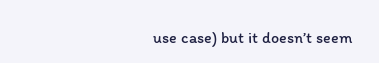use case) but it doesn’t seem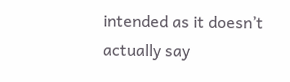intended as it doesn’t actually say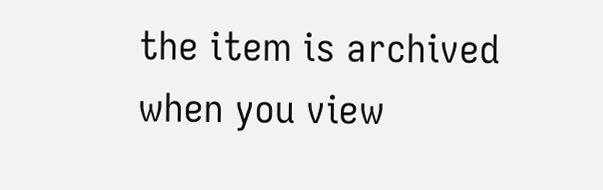the item is archived when you view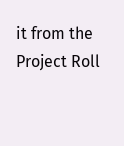it from the Project Roll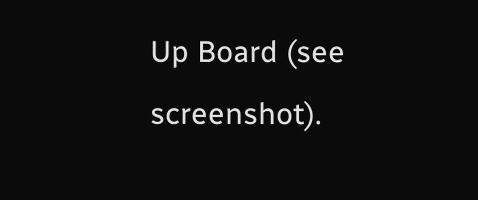Up Board (see screenshot).